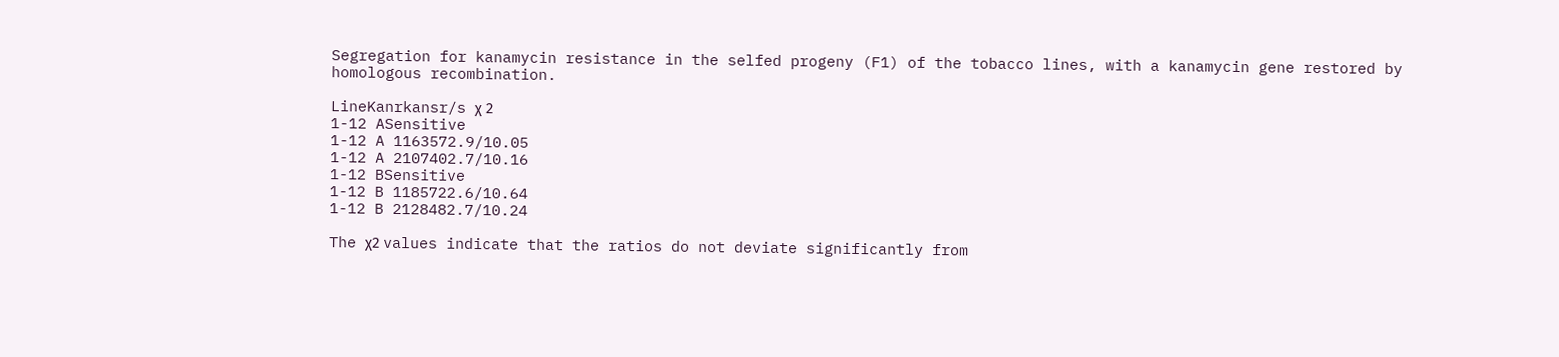Segregation for kanamycin resistance in the selfed progeny (F1) of the tobacco lines, with a kanamycin gene restored by homologous recombination.

LineKanrkansr/s χ 2
1-12 ASensitive
1-12 A 1163572.9/10.05
1-12 A 2107402.7/10.16
1-12 BSensitive
1-12 B 1185722.6/10.64
1-12 B 2128482.7/10.24

The χ2 values indicate that the ratios do not deviate significantly from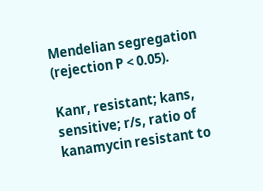Mendelian segregation (rejection P < 0.05).

Kanr, resistant; kans, sensitive; r/s, ratio of kanamycin resistant to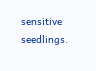sensitive seedlings.